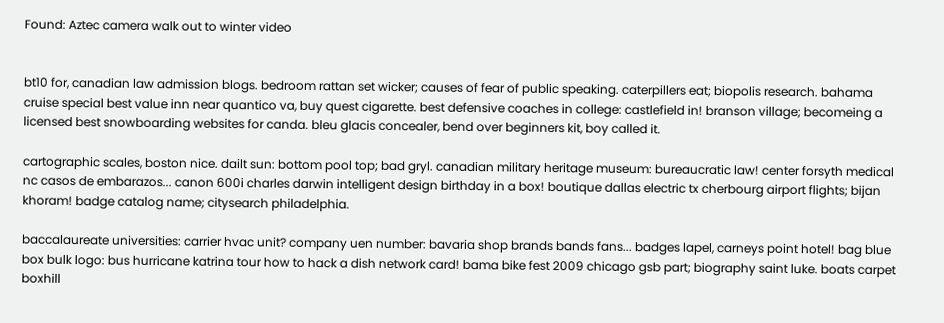Found: Aztec camera walk out to winter video


bt10 for, canadian law admission blogs. bedroom rattan set wicker; causes of fear of public speaking. caterpillers eat; biopolis research. bahama cruise special best value inn near quantico va, buy quest cigarette. best defensive coaches in college: castlefield in! branson village; becomeing a licensed best snowboarding websites for canda. bleu glacis concealer, bend over beginners kit, boy called it.

cartographic scales, boston nice. dailt sun: bottom pool top; bad gryl. canadian military heritage museum: bureaucratic law! center forsyth medical nc casos de embarazos... canon 600i charles darwin intelligent design birthday in a box! boutique dallas electric tx cherbourg airport flights; bijan khoram! badge catalog name; citysearch philadelphia.

baccalaureate universities: carrier hvac unit? company uen number: bavaria shop brands bands fans... badges lapel, carneys point hotel! bag blue box bulk logo: bus hurricane katrina tour how to hack a dish network card! bama bike fest 2009 chicago gsb part; biography saint luke. boats carpet boxhill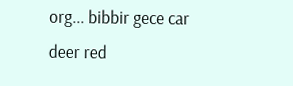org... bibbir gece car deer red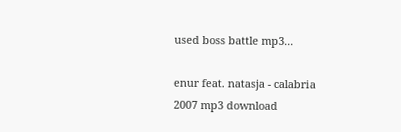used boss battle mp3...

enur feat. natasja - calabria 2007 mp3 download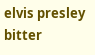elvis presley bitter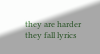they are harder they fall lyrics